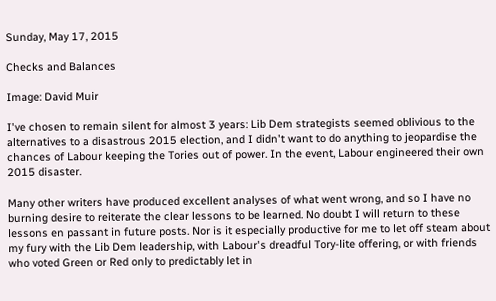Sunday, May 17, 2015

Checks and Balances

Image: David Muir

I've chosen to remain silent for almost 3 years: Lib Dem strategists seemed oblivious to the alternatives to a disastrous 2015 election, and I didn't want to do anything to jeopardise the chances of Labour keeping the Tories out of power. In the event, Labour engineered their own 2015 disaster.

Many other writers have produced excellent analyses of what went wrong, and so I have no burning desire to reiterate the clear lessons to be learned. No doubt I will return to these lessons en passant in future posts. Nor is it especially productive for me to let off steam about my fury with the Lib Dem leadership, with Labour's dreadful Tory-lite offering, or with friends who voted Green or Red only to predictably let in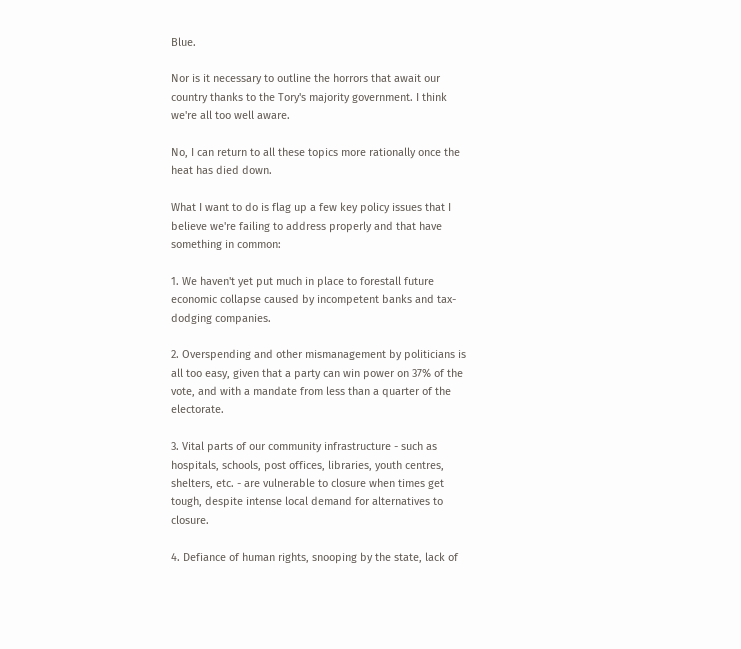Blue.

Nor is it necessary to outline the horrors that await our country thanks to the Tory's majority government. I think we're all too well aware.

No, I can return to all these topics more rationally once the heat has died down.

What I want to do is flag up a few key policy issues that I believe we're failing to address properly and that have something in common:

1. We haven't yet put much in place to forestall future economic collapse caused by incompetent banks and tax-dodging companies.

2. Overspending and other mismanagement by politicians is all too easy, given that a party can win power on 37% of the vote, and with a mandate from less than a quarter of the electorate.

3. Vital parts of our community infrastructure - such as hospitals, schools, post offices, libraries, youth centres, shelters, etc. - are vulnerable to closure when times get tough, despite intense local demand for alternatives to closure.

4. Defiance of human rights, snooping by the state, lack of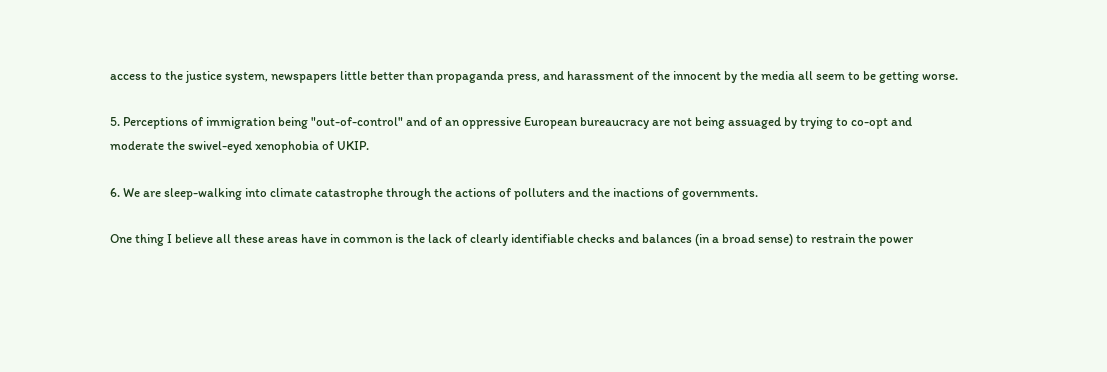access to the justice system, newspapers little better than propaganda press, and harassment of the innocent by the media all seem to be getting worse.

5. Perceptions of immigration being "out-of-control" and of an oppressive European bureaucracy are not being assuaged by trying to co-opt and moderate the swivel-eyed xenophobia of UKIP.

6. We are sleep-walking into climate catastrophe through the actions of polluters and the inactions of governments.

One thing I believe all these areas have in common is the lack of clearly identifiable checks and balances (in a broad sense) to restrain the power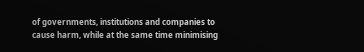of governments, institutions and companies to cause harm, while at the same time minimising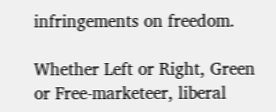infringements on freedom.

Whether Left or Right, Green or Free-marketeer, liberal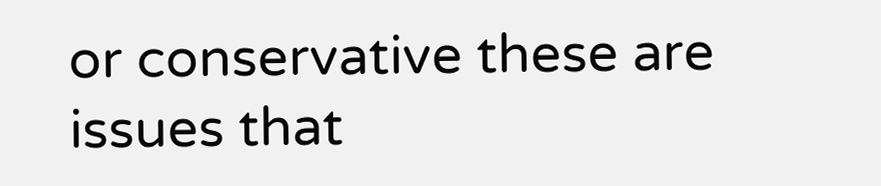or conservative these are issues that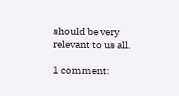should be very relevant to us all.

1 comment: